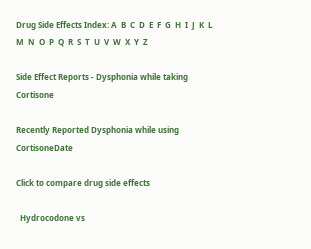Drug Side Effects Index: A  B  C  D  E  F  G  H  I  J  K  L  M  N  O  P  Q  R  S  T  U  V  W  X  Y  Z

Side Effect Reports - Dysphonia while taking Cortisone

Recently Reported Dysphonia while using CortisoneDate

Click to compare drug side effects

  Hydrocodone vs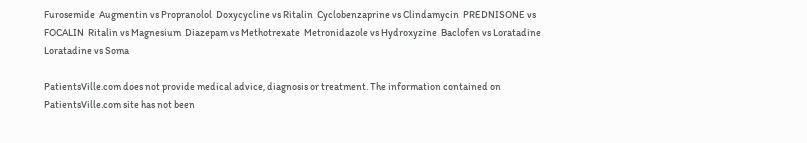Furosemide  Augmentin vs Propranolol  Doxycycline vs Ritalin  Cyclobenzaprine vs Clindamycin  PREDNISONE vs FOCALIN  Ritalin vs Magnesium  Diazepam vs Methotrexate  Metronidazole vs Hydroxyzine  Baclofen vs Loratadine  Loratadine vs Soma

PatientsVille.com does not provide medical advice, diagnosis or treatment. The information contained on PatientsVille.com site has not been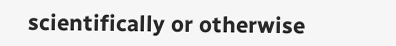scientifically or otherwise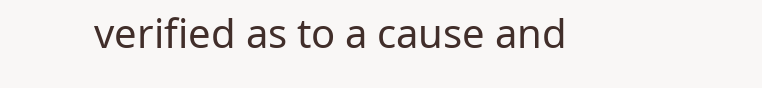verified as to a cause and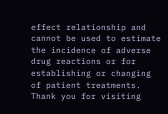effect relationship and cannot be used to estimate the incidence of adverse drug reactions or for establishing or changing of patient treatments. Thank you for visiting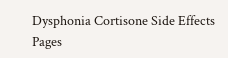Dysphonia Cortisone Side Effects Pages